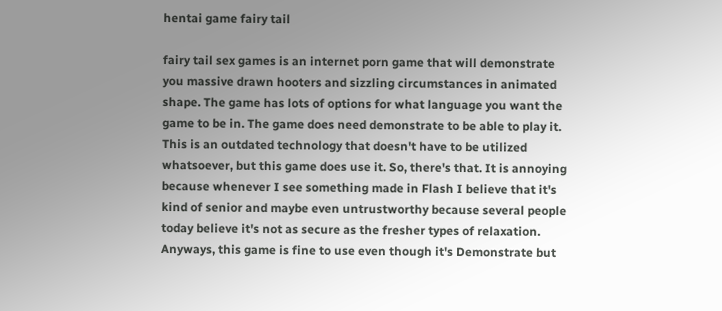hentai game fairy tail

fairy tail sex games is an internet porn game that will demonstrate you massive drawn hooters and sizzling circumstances in animated shape. The game has lots of options for what language you want the game to be in. The game does need demonstrate to be able to play it. This is an outdated technology that doesn't have to be utilized whatsoever, but this game does use it. So, there's that. It is annoying because whenever I see something made in Flash I believe that it's kind of senior and maybe even untrustworthy because several people today believe it's not as secure as the fresher types of relaxation. Anyways, this game is fine to use even though it's Demonstrate but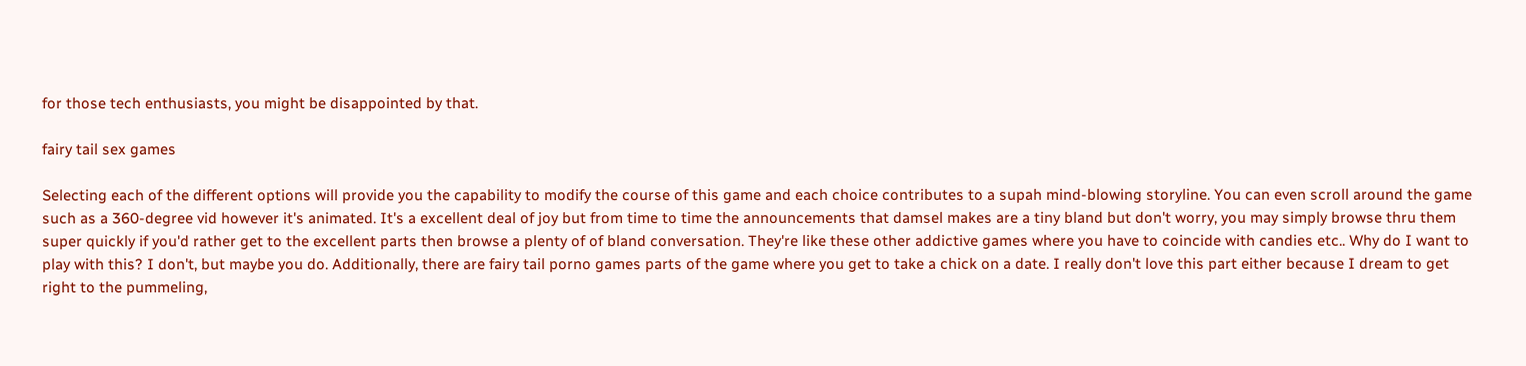for those tech enthusiasts, you might be disappointed by that.

fairy tail sex games

Selecting each of the different options will provide you the capability to modify the course of this game and each choice contributes to a supah mind-blowing storyline. You can even scroll around the game such as a 360-degree vid however it's animated. It's a excellent deal of joy but from time to time the announcements that damsel makes are a tiny bland but don't worry, you may simply browse thru them super quickly if you'd rather get to the excellent parts then browse a plenty of of bland conversation. They're like these other addictive games where you have to coincide with candies etc.. Why do I want to play with this? I don't, but maybe you do. Additionally, there are fairy tail porno games parts of the game where you get to take a chick on a date. I really don't love this part either because I dream to get right to the pummeling,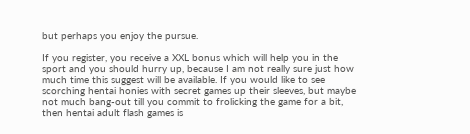but perhaps you enjoy the pursue.

If you register, you receive a XXL bonus which will help you in the sport and you should hurry up, because I am not really sure just how much time this suggest will be available. If you would like to see scorching hentai honies with secret games up their sleeves, but maybe not much bang-out till you commit to frolicking the game for a bit, then hentai adult flash games is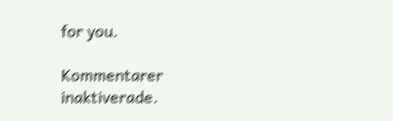for you.

Kommentarer inaktiverade.